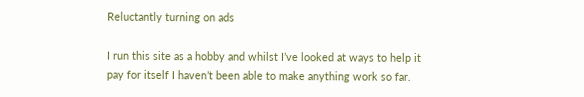Reluctantly turning on ads

I run this site as a hobby and whilst I’ve looked at ways to help it pay for itself I haven’t been able to make anything work so far.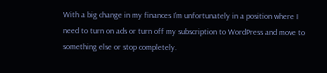With a big change in my finances I’m unfortunately in a position where I need to turn on ads or turn off my subscription to WordPress and move to something else or stop completely.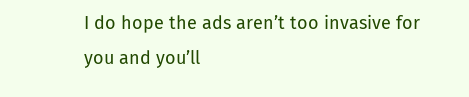I do hope the ads aren’t too invasive for you and you’ll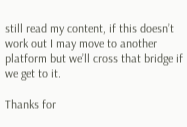still read my content, if this doesn’t work out I may move to another platform but we’ll cross that bridge if we get to it.

Thanks for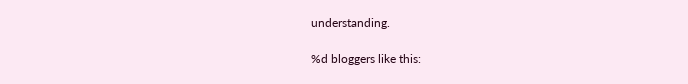understanding.

%d bloggers like this: